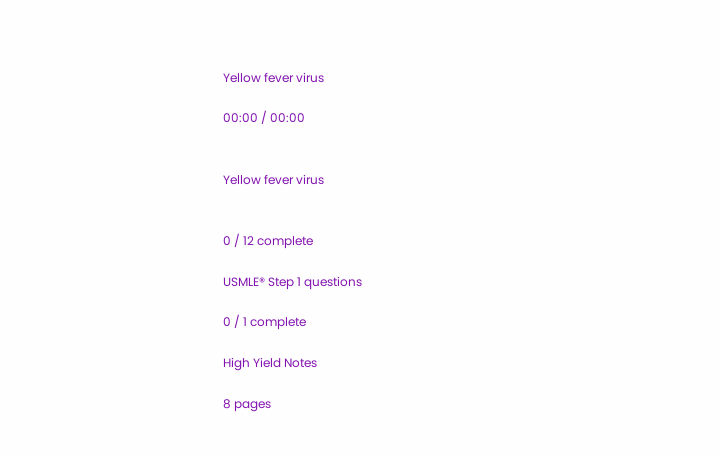Yellow fever virus

00:00 / 00:00


Yellow fever virus


0 / 12 complete

USMLE® Step 1 questions

0 / 1 complete

High Yield Notes

8 pages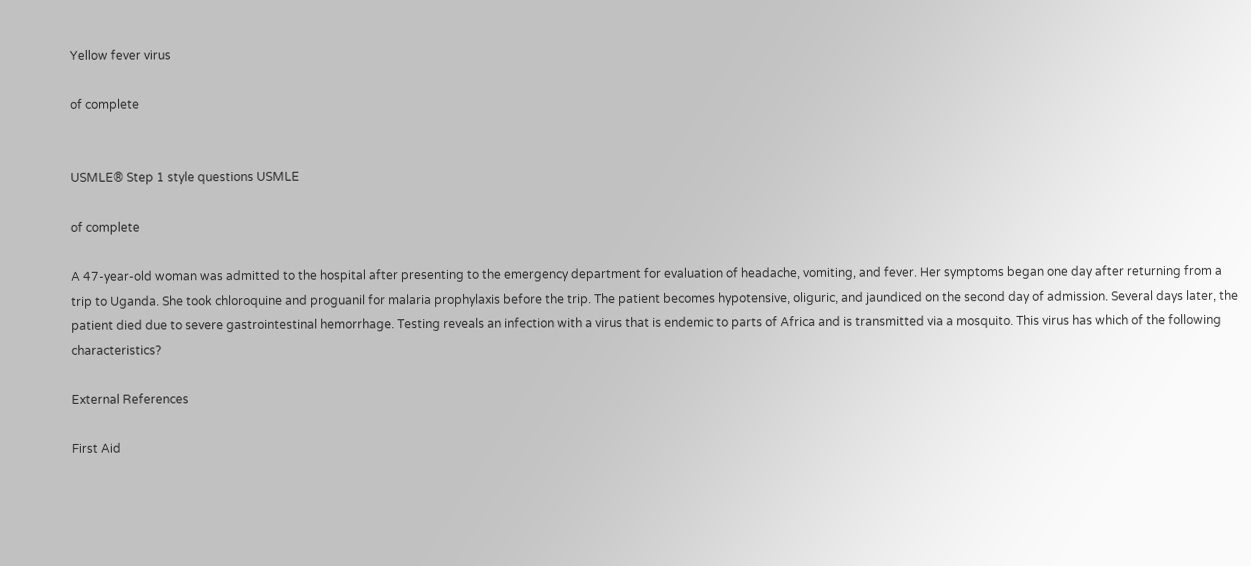Yellow fever virus

of complete


USMLE® Step 1 style questions USMLE

of complete

A 47-year-old woman was admitted to the hospital after presenting to the emergency department for evaluation of headache, vomiting, and fever. Her symptoms began one day after returning from a trip to Uganda. She took chloroquine and proguanil for malaria prophylaxis before the trip. The patient becomes hypotensive, oliguric, and jaundiced on the second day of admission. Several days later, the patient died due to severe gastrointestinal hemorrhage. Testing reveals an infection with a virus that is endemic to parts of Africa and is transmitted via a mosquito. This virus has which of the following characteristics?

External References

First Aid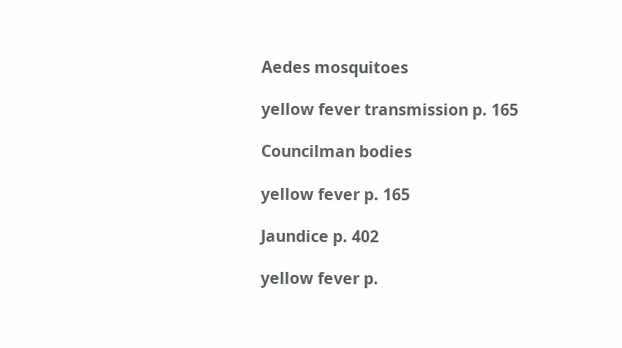Aedes mosquitoes

yellow fever transmission p. 165

Councilman bodies

yellow fever p. 165

Jaundice p. 402

yellow fever p.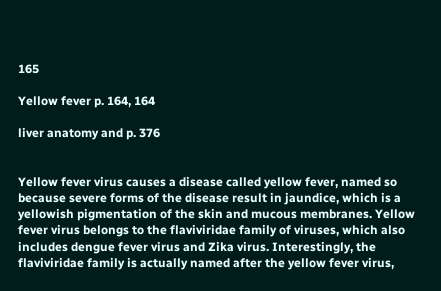165

Yellow fever p. 164, 164

liver anatomy and p. 376


Yellow fever virus causes a disease called yellow fever, named so because severe forms of the disease result in jaundice, which is a yellowish pigmentation of the skin and mucous membranes. Yellow fever virus belongs to the flaviviridae family of viruses, which also includes dengue fever virus and Zika virus. Interestingly, the flaviviridae family is actually named after the yellow fever virus,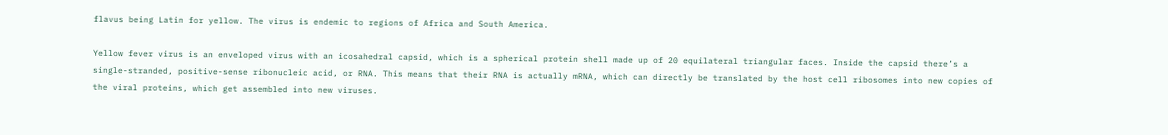flavus being Latin for yellow. The virus is endemic to regions of Africa and South America.

Yellow fever virus is an enveloped virus with an icosahedral capsid, which is a spherical protein shell made up of 20 equilateral triangular faces. Inside the capsid there’s a single-stranded, positive-sense ribonucleic acid, or RNA. This means that their RNA is actually mRNA, which can directly be translated by the host cell ribosomes into new copies of the viral proteins, which get assembled into new viruses.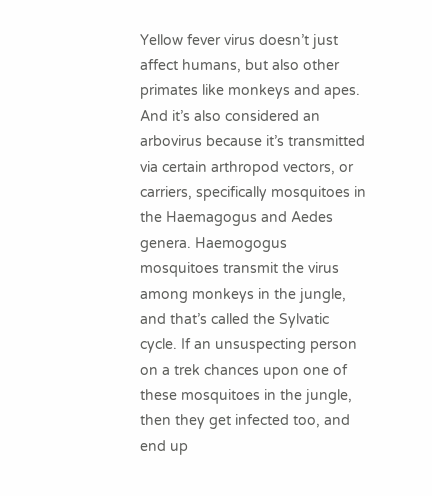Yellow fever virus doesn’t just affect humans, but also other primates like monkeys and apes. And it’s also considered an arbovirus because it’s transmitted via certain arthropod vectors, or carriers, specifically mosquitoes in the Haemagogus and Aedes genera. Haemogogus mosquitoes transmit the virus among monkeys in the jungle, and that’s called the Sylvatic cycle. If an unsuspecting person on a trek chances upon one of these mosquitoes in the jungle, then they get infected too, and end up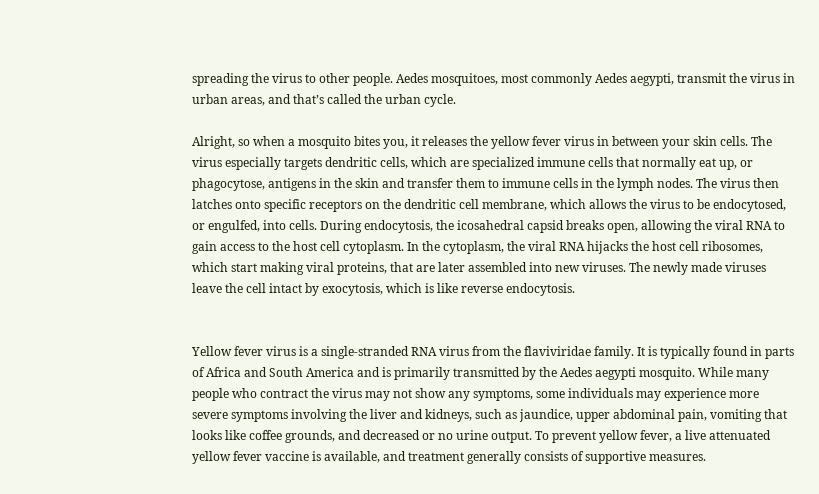spreading the virus to other people. Aedes mosquitoes, most commonly Aedes aegypti, transmit the virus in urban areas, and that’s called the urban cycle.

Alright, so when a mosquito bites you, it releases the yellow fever virus in between your skin cells. The virus especially targets dendritic cells, which are specialized immune cells that normally eat up, or phagocytose, antigens in the skin and transfer them to immune cells in the lymph nodes. The virus then latches onto specific receptors on the dendritic cell membrane, which allows the virus to be endocytosed, or engulfed, into cells. During endocytosis, the icosahedral capsid breaks open, allowing the viral RNA to gain access to the host cell cytoplasm. In the cytoplasm, the viral RNA hijacks the host cell ribosomes, which start making viral proteins, that are later assembled into new viruses. The newly made viruses leave the cell intact by exocytosis, which is like reverse endocytosis.


Yellow fever virus is a single-stranded RNA virus from the flaviviridae family. It is typically found in parts of Africa and South America and is primarily transmitted by the Aedes aegypti mosquito. While many people who contract the virus may not show any symptoms, some individuals may experience more severe symptoms involving the liver and kidneys, such as jaundice, upper abdominal pain, vomiting that looks like coffee grounds, and decreased or no urine output. To prevent yellow fever, a live attenuated yellow fever vaccine is available, and treatment generally consists of supportive measures.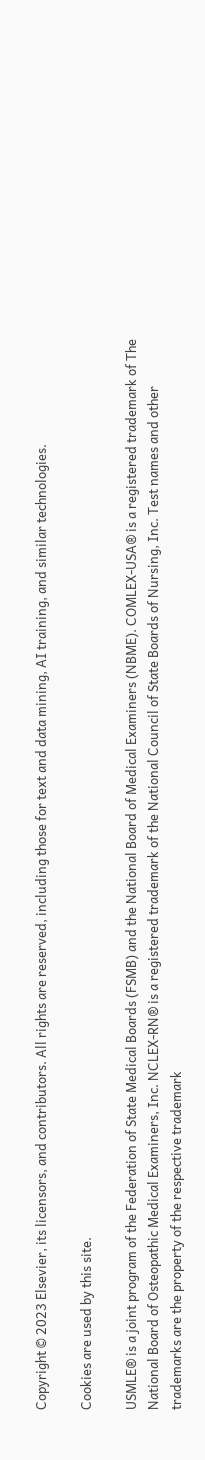Copyright © 2023 Elsevier, its licensors, and contributors. All rights are reserved, including those for text and data mining, AI training, and similar technologies.

Cookies are used by this site.

USMLE® is a joint program of the Federation of State Medical Boards (FSMB) and the National Board of Medical Examiners (NBME). COMLEX-USA® is a registered trademark of The National Board of Osteopathic Medical Examiners, Inc. NCLEX-RN® is a registered trademark of the National Council of State Boards of Nursing, Inc. Test names and other trademarks are the property of the respective trademark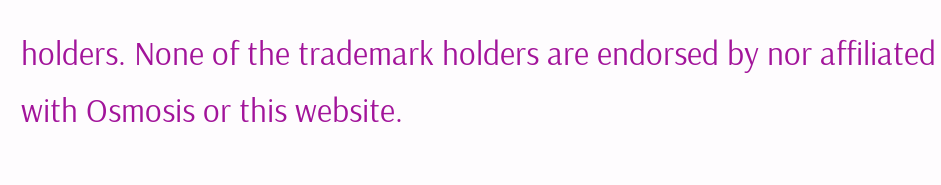holders. None of the trademark holders are endorsed by nor affiliated with Osmosis or this website.